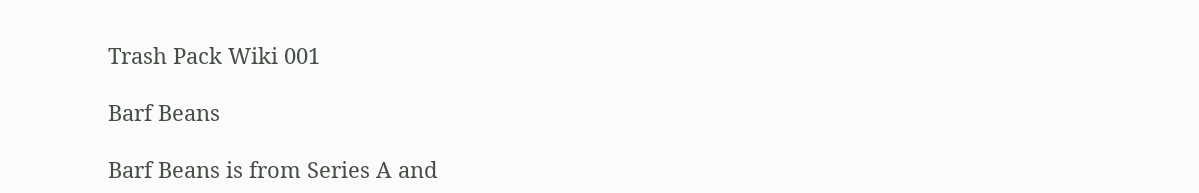Trash Pack Wiki 001

Barf Beans

Barf Beans is from Series A and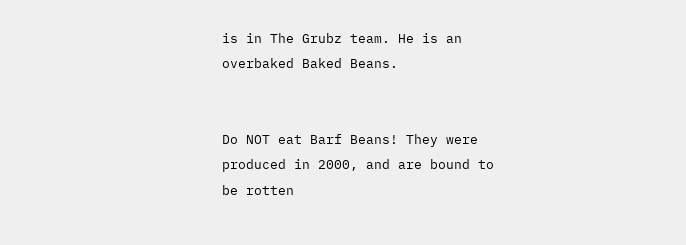is in The Grubz team. He is an overbaked Baked Beans.


Do NOT eat Barf Beans! They were produced in 2000, and are bound to be rotten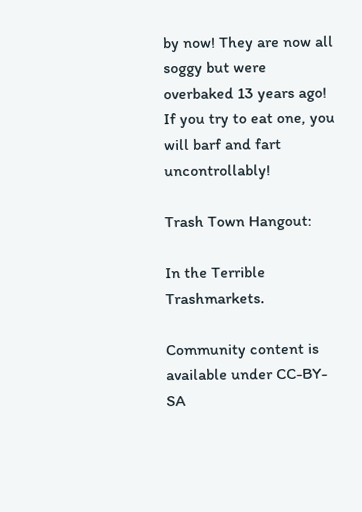by now! They are now all soggy but were overbaked 13 years ago! If you try to eat one, you will barf and fart uncontrollably!

Trash Town Hangout:

In the Terrible Trashmarkets.

Community content is available under CC-BY-SA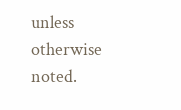unless otherwise noted.